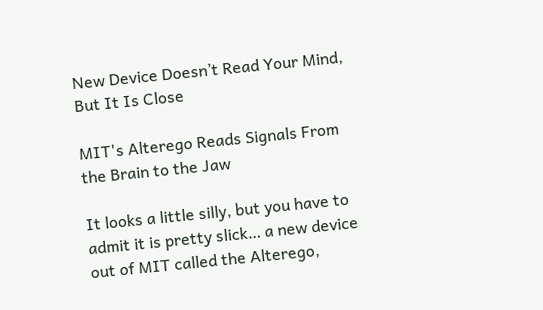New Device Doesn’t Read Your Mind, But It Is Close

MIT's Alterego Reads Signals From the Brain to the Jaw

It looks a little silly, but you have to admit it is pretty slick… a new device out of MIT called the Alterego,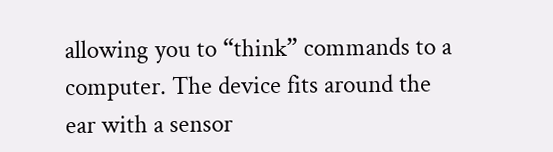allowing you to “think” commands to a computer. The device fits around the ear with a sensor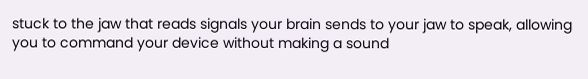stuck to the jaw that reads signals your brain sends to your jaw to speak, allowing you to command your device without making a sound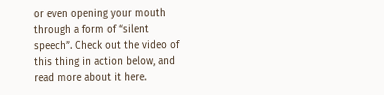or even opening your mouth through a form of “silent speech”. Check out the video of this thing in action below, and read more about it here.